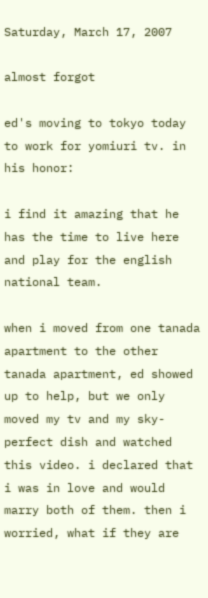Saturday, March 17, 2007

almost forgot

ed's moving to tokyo today to work for yomiuri tv. in his honor:

i find it amazing that he has the time to live here and play for the english national team.

when i moved from one tanada apartment to the other tanada apartment, ed showed up to help, but we only moved my tv and my sky-perfect dish and watched this video. i declared that i was in love and would marry both of them. then i worried, what if they are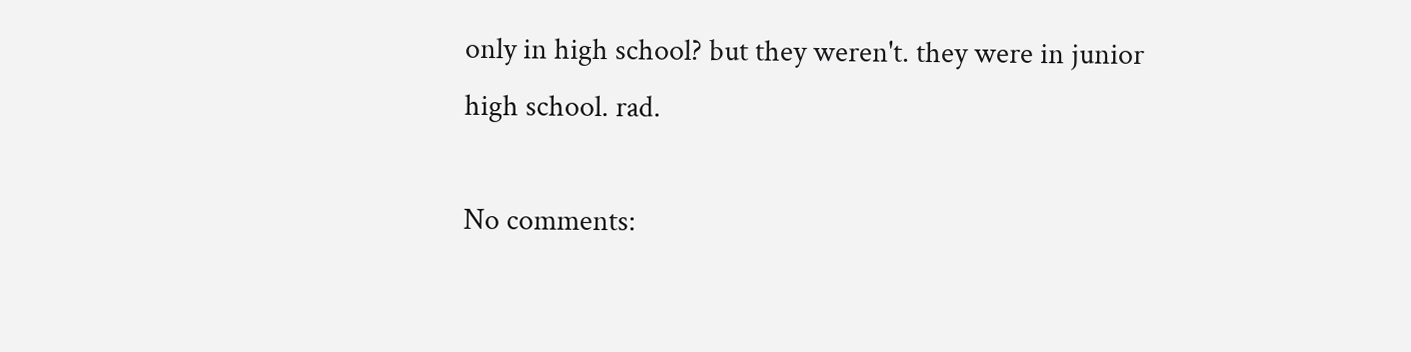only in high school? but they weren't. they were in junior high school. rad.

No comments: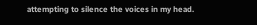attempting to silence the voices in my head.